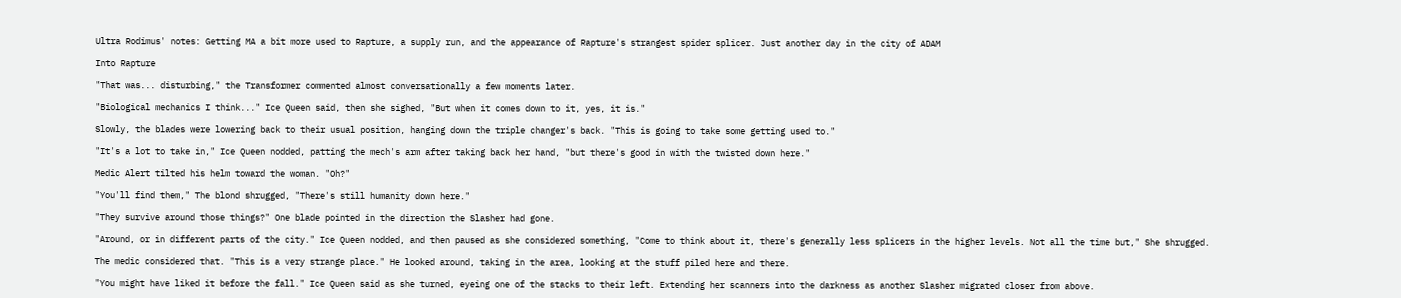Ultra Rodimus' notes: Getting MA a bit more used to Rapture, a supply run, and the appearance of Rapture's strangest spider splicer. Just another day in the city of ADAM

Into Rapture

"That was... disturbing," the Transformer commented almost conversationally a few moments later.

"Biological mechanics I think..." Ice Queen said, then she sighed, "But when it comes down to it, yes, it is."

Slowly, the blades were lowering back to their usual position, hanging down the triple changer's back. "This is going to take some getting used to."

"It's a lot to take in," Ice Queen nodded, patting the mech's arm after taking back her hand, "but there's good in with the twisted down here."

Medic Alert tilted his helm toward the woman. "Oh?"

"You'll find them," The blond shrugged, "There's still humanity down here."

"They survive around those things?" One blade pointed in the direction the Slasher had gone.

"Around, or in different parts of the city." Ice Queen nodded, and then paused as she considered something, "Come to think about it, there's generally less splicers in the higher levels. Not all the time but," She shrugged.

The medic considered that. "This is a very strange place." He looked around, taking in the area, looking at the stuff piled here and there.

"You might have liked it before the fall." Ice Queen said as she turned, eyeing one of the stacks to their left. Extending her scanners into the darkness as another Slasher migrated closer from above.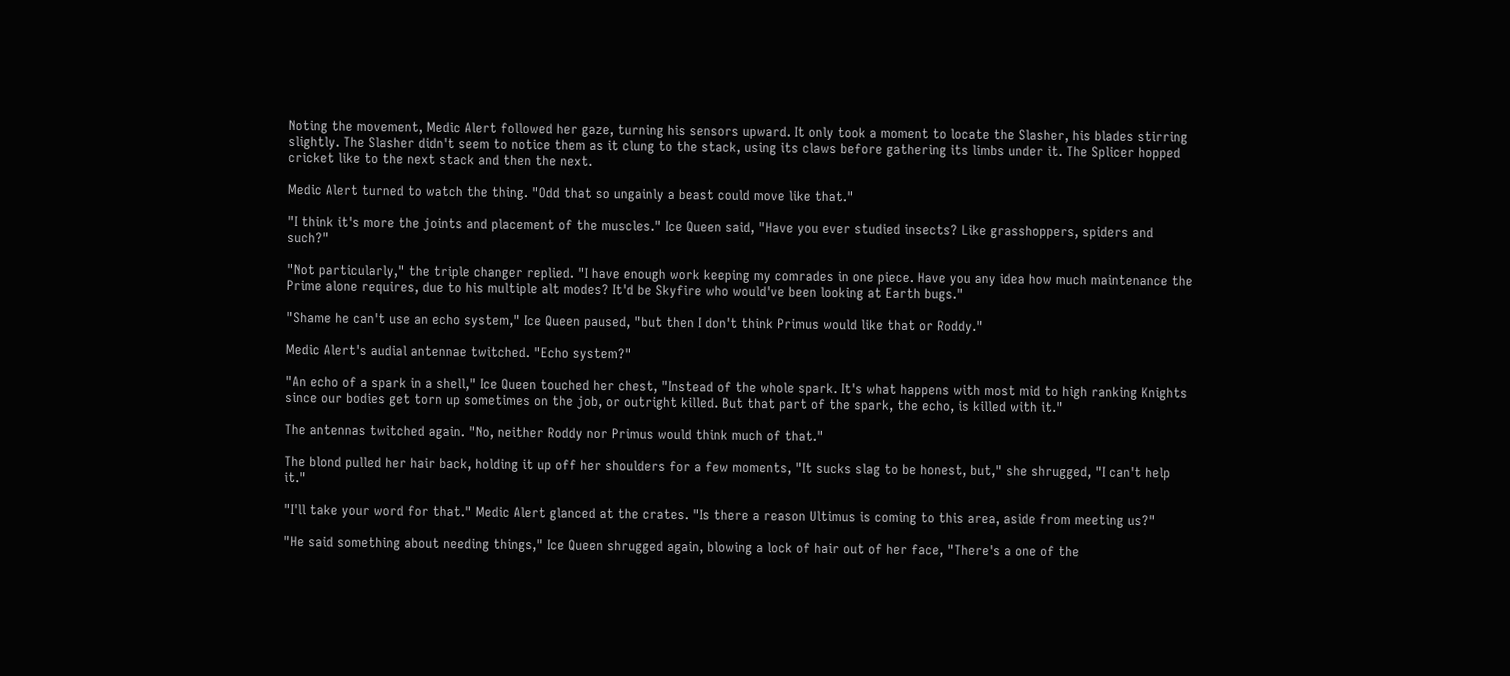Noting the movement, Medic Alert followed her gaze, turning his sensors upward. It only took a moment to locate the Slasher, his blades stirring slightly. The Slasher didn't seem to notice them as it clung to the stack, using its claws before gathering its limbs under it. The Splicer hopped cricket like to the next stack and then the next.

Medic Alert turned to watch the thing. "Odd that so ungainly a beast could move like that."

"I think it's more the joints and placement of the muscles." Ice Queen said, "Have you ever studied insects? Like grasshoppers, spiders and such?"

"Not particularly," the triple changer replied. "I have enough work keeping my comrades in one piece. Have you any idea how much maintenance the Prime alone requires, due to his multiple alt modes? It'd be Skyfire who would've been looking at Earth bugs."

"Shame he can't use an echo system," Ice Queen paused, "but then I don't think Primus would like that or Roddy."

Medic Alert's audial antennae twitched. "Echo system?"

"An echo of a spark in a shell," Ice Queen touched her chest, "Instead of the whole spark. It's what happens with most mid to high ranking Knights since our bodies get torn up sometimes on the job, or outright killed. But that part of the spark, the echo, is killed with it."

The antennas twitched again. "No, neither Roddy nor Primus would think much of that."

The blond pulled her hair back, holding it up off her shoulders for a few moments, "It sucks slag to be honest, but," she shrugged, "I can't help it."

"I'll take your word for that." Medic Alert glanced at the crates. "Is there a reason Ultimus is coming to this area, aside from meeting us?"

"He said something about needing things," Ice Queen shrugged again, blowing a lock of hair out of her face, "There's a one of the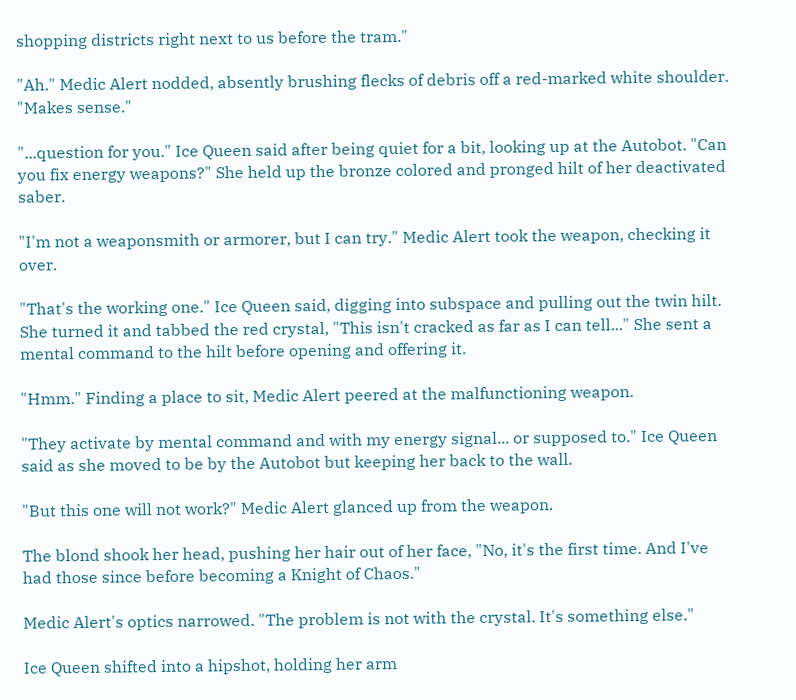shopping districts right next to us before the tram."

"Ah." Medic Alert nodded, absently brushing flecks of debris off a red-marked white shoulder. "Makes sense."

"...question for you." Ice Queen said after being quiet for a bit, looking up at the Autobot. "Can you fix energy weapons?" She held up the bronze colored and pronged hilt of her deactivated saber.

"I'm not a weaponsmith or armorer, but I can try." Medic Alert took the weapon, checking it over.

"That's the working one." Ice Queen said, digging into subspace and pulling out the twin hilt. She turned it and tabbed the red crystal, "This isn't cracked as far as I can tell..." She sent a mental command to the hilt before opening and offering it.

"Hmm." Finding a place to sit, Medic Alert peered at the malfunctioning weapon.

"They activate by mental command and with my energy signal... or supposed to." Ice Queen said as she moved to be by the Autobot but keeping her back to the wall.

"But this one will not work?" Medic Alert glanced up from the weapon.

The blond shook her head, pushing her hair out of her face, "No, it's the first time. And I've had those since before becoming a Knight of Chaos."

Medic Alert's optics narrowed. "The problem is not with the crystal. It's something else."

Ice Queen shifted into a hipshot, holding her arm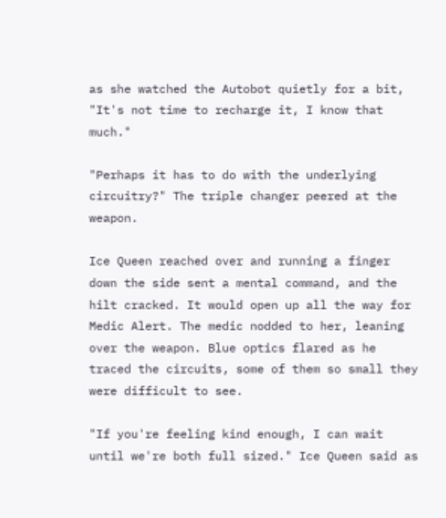as she watched the Autobot quietly for a bit, "It's not time to recharge it, I know that much."

"Perhaps it has to do with the underlying circuitry?" The triple changer peered at the weapon.

Ice Queen reached over and running a finger down the side sent a mental command, and the hilt cracked. It would open up all the way for Medic Alert. The medic nodded to her, leaning over the weapon. Blue optics flared as he traced the circuits, some of them so small they were difficult to see.

"If you're feeling kind enough, I can wait until we're both full sized." Ice Queen said as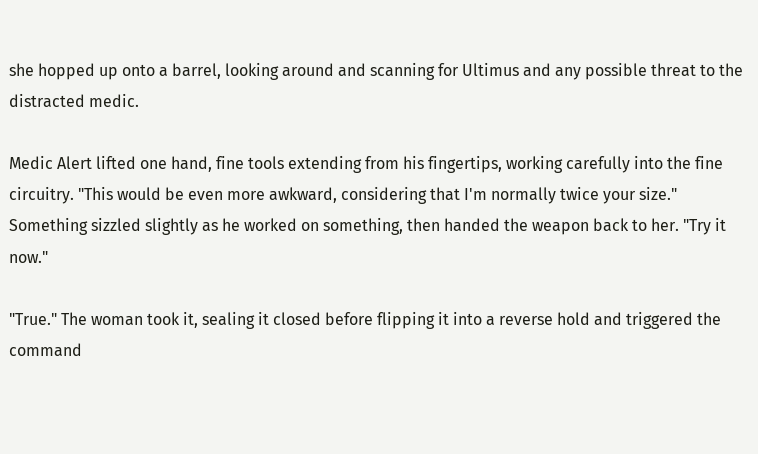she hopped up onto a barrel, looking around and scanning for Ultimus and any possible threat to the distracted medic.

Medic Alert lifted one hand, fine tools extending from his fingertips, working carefully into the fine circuitry. "This would be even more awkward, considering that I'm normally twice your size." Something sizzled slightly as he worked on something, then handed the weapon back to her. "Try it now."

"True." The woman took it, sealing it closed before flipping it into a reverse hold and triggered the command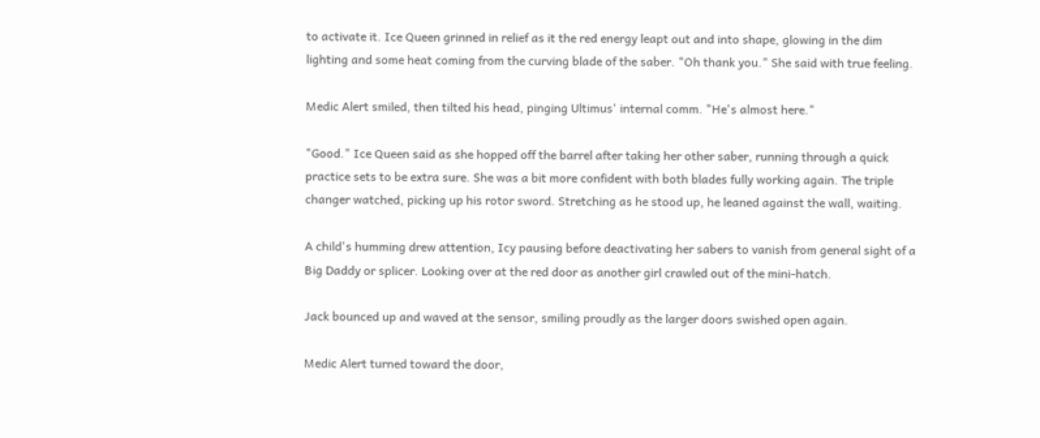to activate it. Ice Queen grinned in relief as it the red energy leapt out and into shape, glowing in the dim lighting and some heat coming from the curving blade of the saber. "Oh thank you." She said with true feeling.

Medic Alert smiled, then tilted his head, pinging Ultimus' internal comm. "He's almost here."

"Good." Ice Queen said as she hopped off the barrel after taking her other saber, running through a quick practice sets to be extra sure. She was a bit more confident with both blades fully working again. The triple changer watched, picking up his rotor sword. Stretching as he stood up, he leaned against the wall, waiting.

A child's humming drew attention, Icy pausing before deactivating her sabers to vanish from general sight of a Big Daddy or splicer. Looking over at the red door as another girl crawled out of the mini-hatch.

Jack bounced up and waved at the sensor, smiling proudly as the larger doors swished open again.

Medic Alert turned toward the door,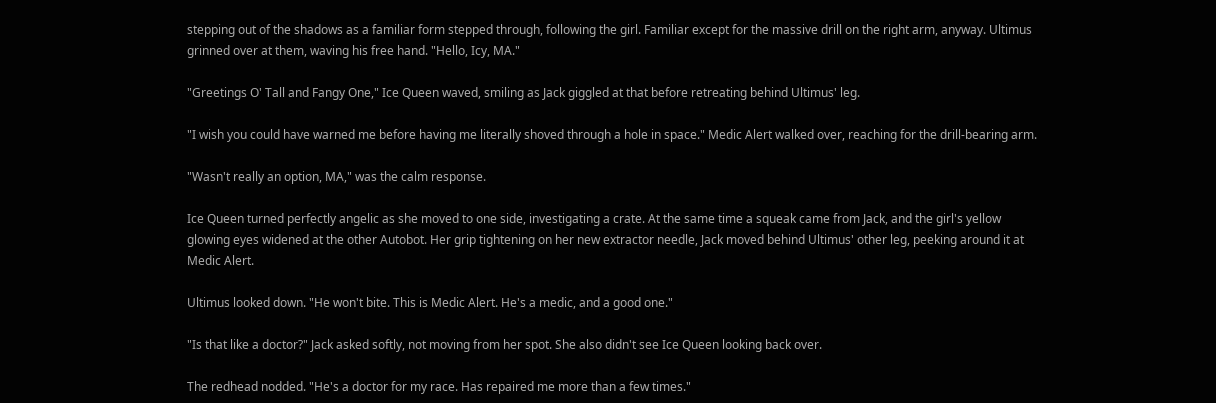stepping out of the shadows as a familiar form stepped through, following the girl. Familiar except for the massive drill on the right arm, anyway. Ultimus grinned over at them, waving his free hand. "Hello, Icy, MA."

"Greetings O' Tall and Fangy One," Ice Queen waved, smiling as Jack giggled at that before retreating behind Ultimus' leg.

"I wish you could have warned me before having me literally shoved through a hole in space." Medic Alert walked over, reaching for the drill-bearing arm.

"Wasn't really an option, MA," was the calm response.

Ice Queen turned perfectly angelic as she moved to one side, investigating a crate. At the same time a squeak came from Jack, and the girl's yellow glowing eyes widened at the other Autobot. Her grip tightening on her new extractor needle, Jack moved behind Ultimus' other leg, peeking around it at Medic Alert.

Ultimus looked down. "He won't bite. This is Medic Alert. He's a medic, and a good one."

"Is that like a doctor?" Jack asked softly, not moving from her spot. She also didn't see Ice Queen looking back over.

The redhead nodded. "He's a doctor for my race. Has repaired me more than a few times."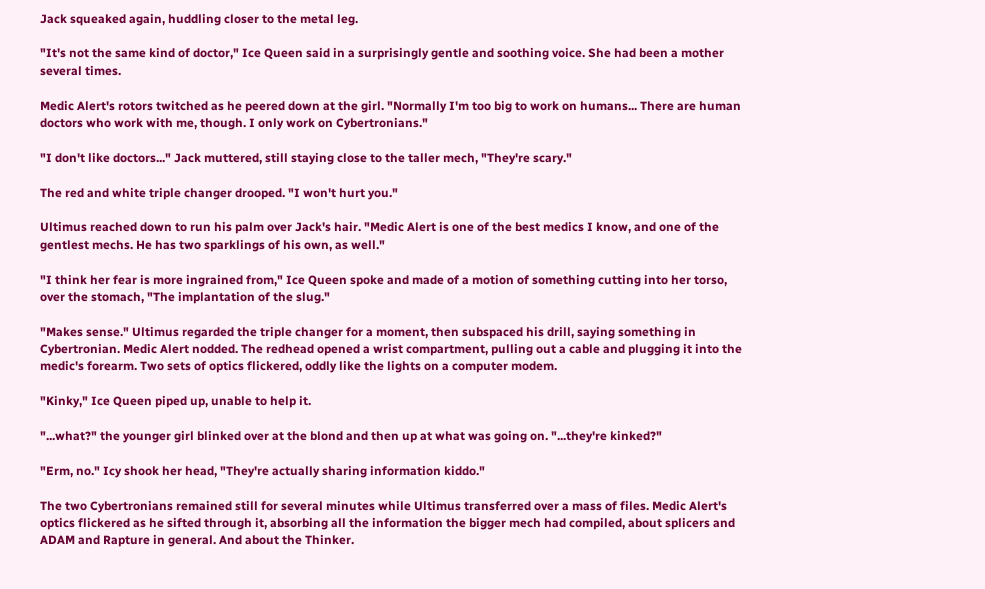Jack squeaked again, huddling closer to the metal leg.

"It's not the same kind of doctor," Ice Queen said in a surprisingly gentle and soothing voice. She had been a mother several times.

Medic Alert's rotors twitched as he peered down at the girl. "Normally I'm too big to work on humans... There are human doctors who work with me, though. I only work on Cybertronians."

"I don't like doctors..." Jack muttered, still staying close to the taller mech, "They're scary."

The red and white triple changer drooped. "I won't hurt you."

Ultimus reached down to run his palm over Jack's hair. "Medic Alert is one of the best medics I know, and one of the gentlest mechs. He has two sparklings of his own, as well."

"I think her fear is more ingrained from," Ice Queen spoke and made of a motion of something cutting into her torso, over the stomach, "The implantation of the slug."

"Makes sense." Ultimus regarded the triple changer for a moment, then subspaced his drill, saying something in Cybertronian. Medic Alert nodded. The redhead opened a wrist compartment, pulling out a cable and plugging it into the medic's forearm. Two sets of optics flickered, oddly like the lights on a computer modem.

"Kinky," Ice Queen piped up, unable to help it.

"...what?" the younger girl blinked over at the blond and then up at what was going on. "...they're kinked?"

"Erm, no." Icy shook her head, "They're actually sharing information kiddo."

The two Cybertronians remained still for several minutes while Ultimus transferred over a mass of files. Medic Alert's optics flickered as he sifted through it, absorbing all the information the bigger mech had compiled, about splicers and ADAM and Rapture in general. And about the Thinker.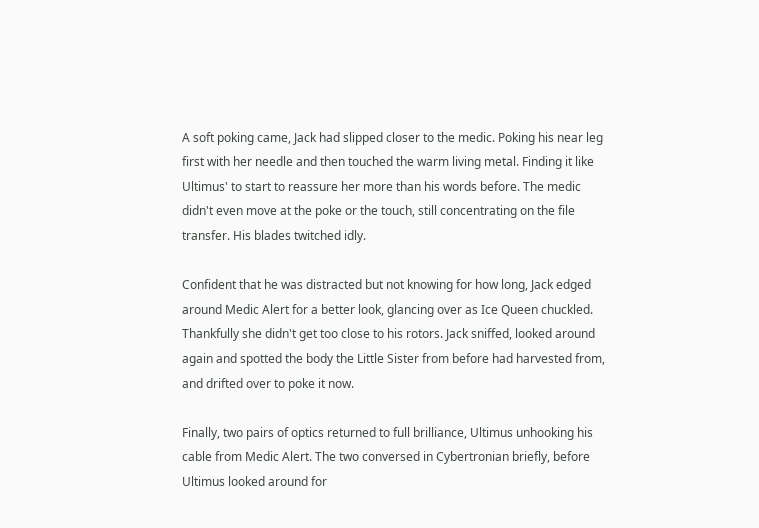A soft poking came, Jack had slipped closer to the medic. Poking his near leg first with her needle and then touched the warm living metal. Finding it like Ultimus' to start to reassure her more than his words before. The medic didn't even move at the poke or the touch, still concentrating on the file transfer. His blades twitched idly.

Confident that he was distracted but not knowing for how long, Jack edged around Medic Alert for a better look, glancing over as Ice Queen chuckled. Thankfully she didn't get too close to his rotors. Jack sniffed, looked around again and spotted the body the Little Sister from before had harvested from, and drifted over to poke it now.

Finally, two pairs of optics returned to full brilliance, Ultimus unhooking his cable from Medic Alert. The two conversed in Cybertronian briefly, before Ultimus looked around for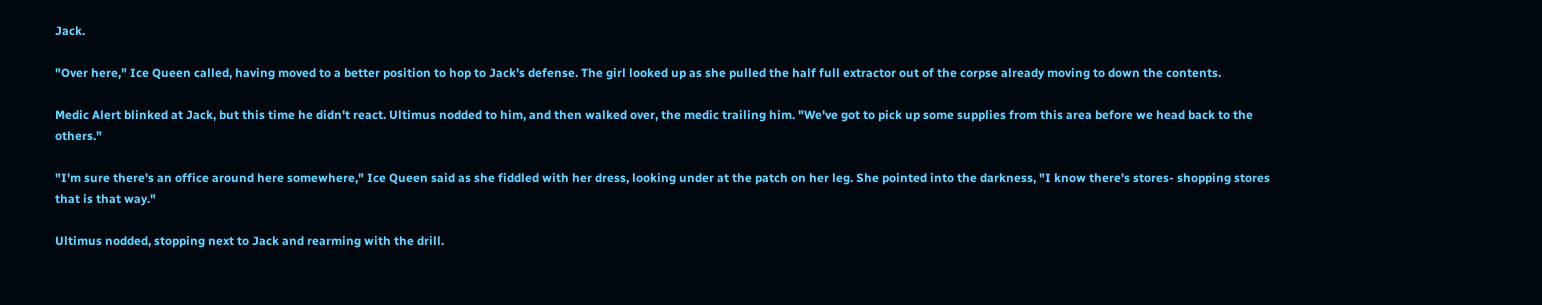Jack.

"Over here," Ice Queen called, having moved to a better position to hop to Jack's defense. The girl looked up as she pulled the half full extractor out of the corpse already moving to down the contents.

Medic Alert blinked at Jack, but this time he didn't react. Ultimus nodded to him, and then walked over, the medic trailing him. "We've got to pick up some supplies from this area before we head back to the others."

"I'm sure there's an office around here somewhere," Ice Queen said as she fiddled with her dress, looking under at the patch on her leg. She pointed into the darkness, "I know there's stores- shopping stores that is that way."

Ultimus nodded, stopping next to Jack and rearming with the drill.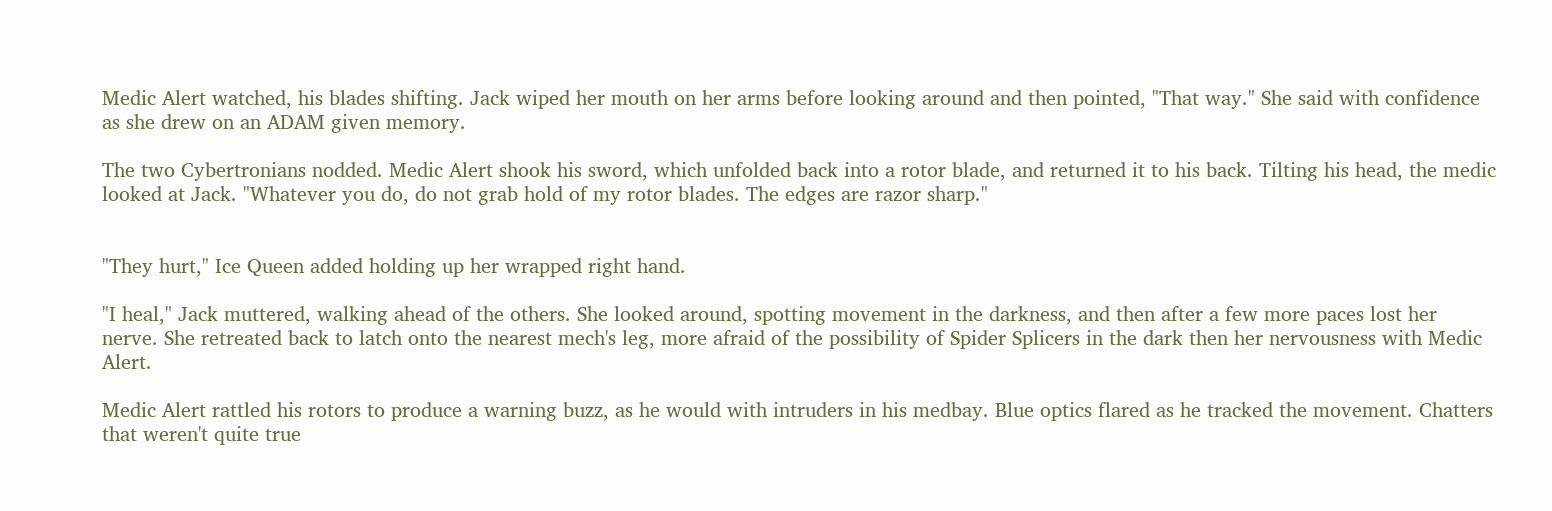Medic Alert watched, his blades shifting. Jack wiped her mouth on her arms before looking around and then pointed, "That way." She said with confidence as she drew on an ADAM given memory.

The two Cybertronians nodded. Medic Alert shook his sword, which unfolded back into a rotor blade, and returned it to his back. Tilting his head, the medic looked at Jack. "Whatever you do, do not grab hold of my rotor blades. The edges are razor sharp."


"They hurt," Ice Queen added holding up her wrapped right hand.

"I heal," Jack muttered, walking ahead of the others. She looked around, spotting movement in the darkness, and then after a few more paces lost her nerve. She retreated back to latch onto the nearest mech's leg, more afraid of the possibility of Spider Splicers in the dark then her nervousness with Medic Alert.

Medic Alert rattled his rotors to produce a warning buzz, as he would with intruders in his medbay. Blue optics flared as he tracked the movement. Chatters that weren't quite true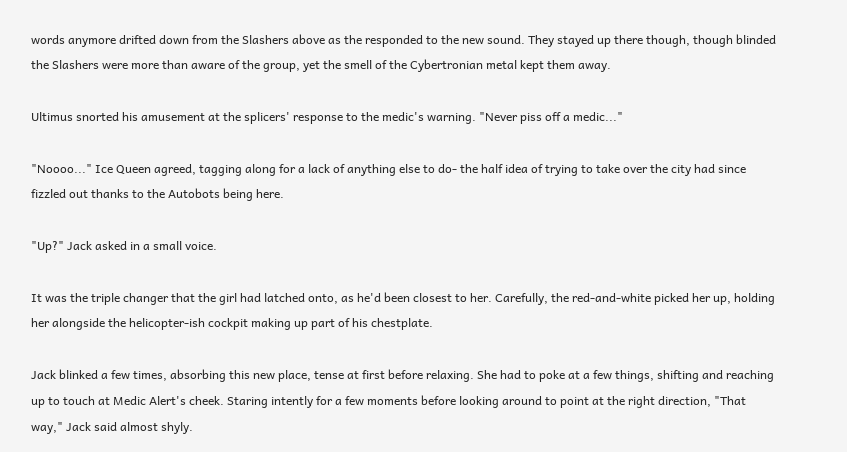words anymore drifted down from the Slashers above as the responded to the new sound. They stayed up there though, though blinded the Slashers were more than aware of the group, yet the smell of the Cybertronian metal kept them away.

Ultimus snorted his amusement at the splicers' response to the medic's warning. "Never piss off a medic..."

"Noooo..." Ice Queen agreed, tagging along for a lack of anything else to do- the half idea of trying to take over the city had since fizzled out thanks to the Autobots being here.

"Up?" Jack asked in a small voice.

It was the triple changer that the girl had latched onto, as he'd been closest to her. Carefully, the red-and-white picked her up, holding her alongside the helicopter-ish cockpit making up part of his chestplate.

Jack blinked a few times, absorbing this new place, tense at first before relaxing. She had to poke at a few things, shifting and reaching up to touch at Medic Alert's cheek. Staring intently for a few moments before looking around to point at the right direction, "That way," Jack said almost shyly.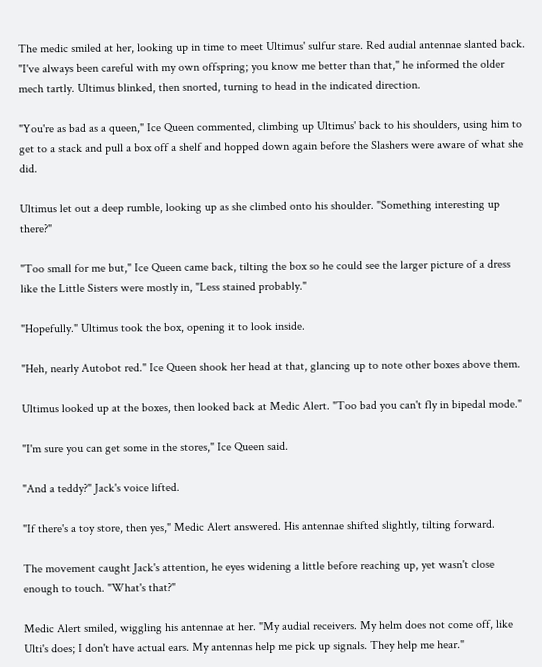The medic smiled at her, looking up in time to meet Ultimus' sulfur stare. Red audial antennae slanted back. "I've always been careful with my own offspring; you know me better than that," he informed the older mech tartly. Ultimus blinked, then snorted, turning to head in the indicated direction.

"You're as bad as a queen," Ice Queen commented, climbing up Ultimus' back to his shoulders, using him to get to a stack and pull a box off a shelf and hopped down again before the Slashers were aware of what she did.

Ultimus let out a deep rumble, looking up as she climbed onto his shoulder. "Something interesting up there?"

"Too small for me but," Ice Queen came back, tilting the box so he could see the larger picture of a dress like the Little Sisters were mostly in, "Less stained probably."

"Hopefully." Ultimus took the box, opening it to look inside.

"Heh, nearly Autobot red." Ice Queen shook her head at that, glancing up to note other boxes above them.

Ultimus looked up at the boxes, then looked back at Medic Alert. "Too bad you can't fly in bipedal mode."

"I'm sure you can get some in the stores," Ice Queen said.

"And a teddy?" Jack's voice lifted.

"If there's a toy store, then yes," Medic Alert answered. His antennae shifted slightly, tilting forward.

The movement caught Jack's attention, he eyes widening a little before reaching up, yet wasn't close enough to touch. "What's that?"

Medic Alert smiled, wiggling his antennae at her. "My audial receivers. My helm does not come off, like Ulti's does; I don't have actual ears. My antennas help me pick up signals. They help me hear."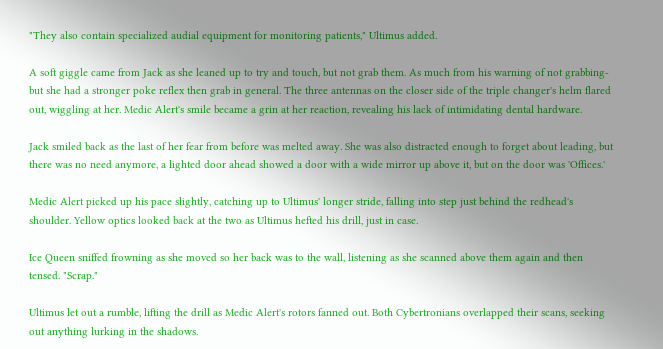"They also contain specialized audial equipment for monitoring patients," Ultimus added.

A soft giggle came from Jack as she leaned up to try and touch, but not grab them. As much from his warning of not grabbing- but she had a stronger poke reflex then grab in general. The three antennas on the closer side of the triple changer's helm flared out, wiggling at her. Medic Alert's smile became a grin at her reaction, revealing his lack of intimidating dental hardware.

Jack smiled back as the last of her fear from before was melted away. She was also distracted enough to forget about leading, but there was no need anymore, a lighted door ahead showed a door with a wide mirror up above it, but on the door was 'Offices.'

Medic Alert picked up his pace slightly, catching up to Ultimus' longer stride, falling into step just behind the redhead's shoulder. Yellow optics looked back at the two as Ultimus hefted his drill, just in case.

Ice Queen sniffed frowning as she moved so her back was to the wall, listening as she scanned above them again and then tensed. "Scrap."

Ultimus let out a rumble, lifting the drill as Medic Alert's rotors fanned out. Both Cybertronians overlapped their scans, seeking out anything lurking in the shadows.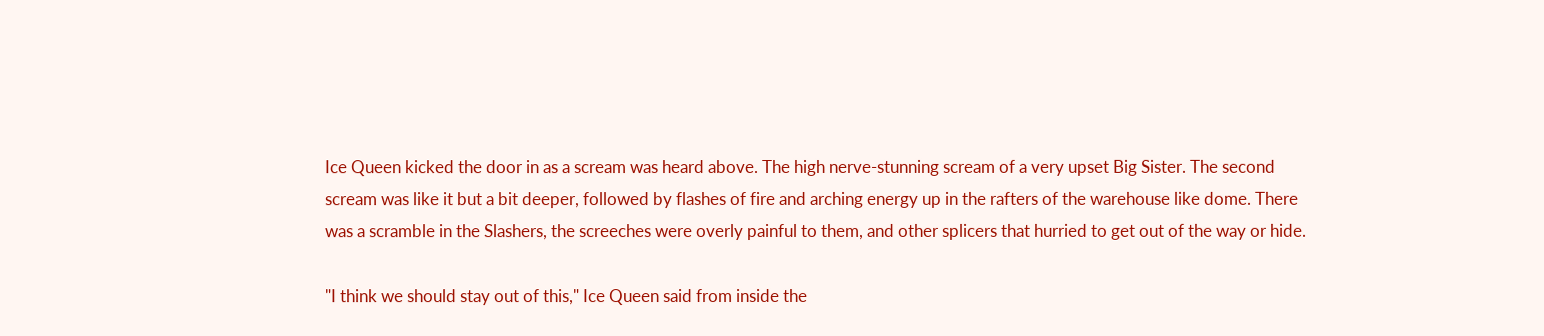Ice Queen kicked the door in as a scream was heard above. The high nerve-stunning scream of a very upset Big Sister. The second scream was like it but a bit deeper, followed by flashes of fire and arching energy up in the rafters of the warehouse like dome. There was a scramble in the Slashers, the screeches were overly painful to them, and other splicers that hurried to get out of the way or hide.

"I think we should stay out of this," Ice Queen said from inside the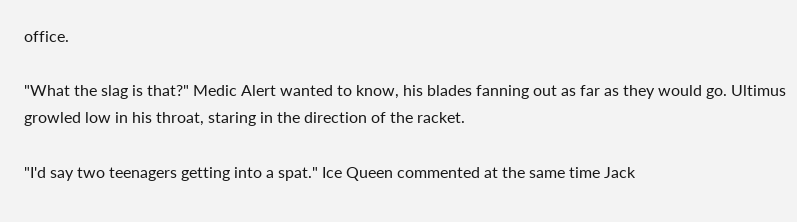office.

"What the slag is that?" Medic Alert wanted to know, his blades fanning out as far as they would go. Ultimus growled low in his throat, staring in the direction of the racket.

"I'd say two teenagers getting into a spat." Ice Queen commented at the same time Jack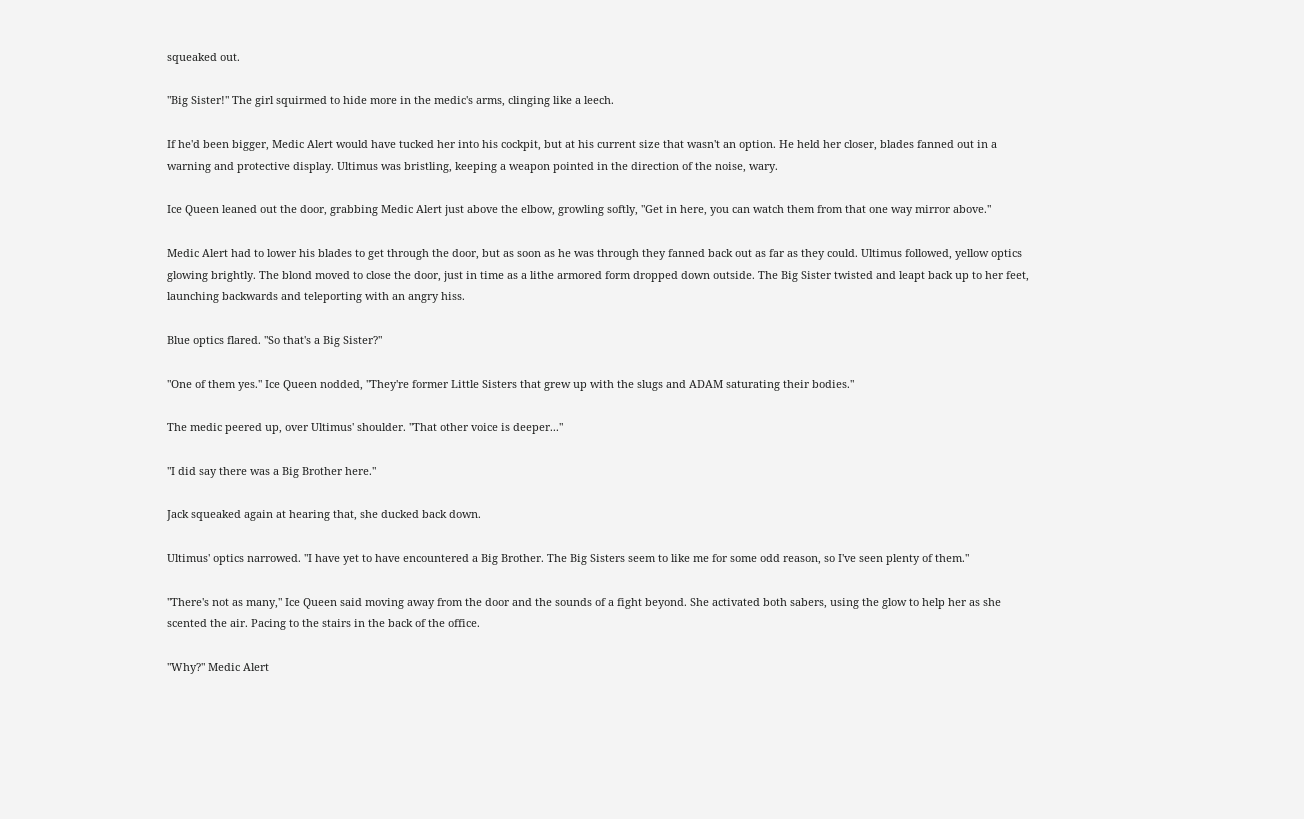squeaked out.

"Big Sister!" The girl squirmed to hide more in the medic's arms, clinging like a leech.

If he'd been bigger, Medic Alert would have tucked her into his cockpit, but at his current size that wasn't an option. He held her closer, blades fanned out in a warning and protective display. Ultimus was bristling, keeping a weapon pointed in the direction of the noise, wary.

Ice Queen leaned out the door, grabbing Medic Alert just above the elbow, growling softly, "Get in here, you can watch them from that one way mirror above."

Medic Alert had to lower his blades to get through the door, but as soon as he was through they fanned back out as far as they could. Ultimus followed, yellow optics glowing brightly. The blond moved to close the door, just in time as a lithe armored form dropped down outside. The Big Sister twisted and leapt back up to her feet, launching backwards and teleporting with an angry hiss.

Blue optics flared. "So that's a Big Sister?"

"One of them yes." Ice Queen nodded, "They're former Little Sisters that grew up with the slugs and ADAM saturating their bodies."

The medic peered up, over Ultimus' shoulder. "That other voice is deeper..."

"I did say there was a Big Brother here."

Jack squeaked again at hearing that, she ducked back down.

Ultimus' optics narrowed. "I have yet to have encountered a Big Brother. The Big Sisters seem to like me for some odd reason, so I've seen plenty of them."

"There's not as many," Ice Queen said moving away from the door and the sounds of a fight beyond. She activated both sabers, using the glow to help her as she scented the air. Pacing to the stairs in the back of the office.

"Why?" Medic Alert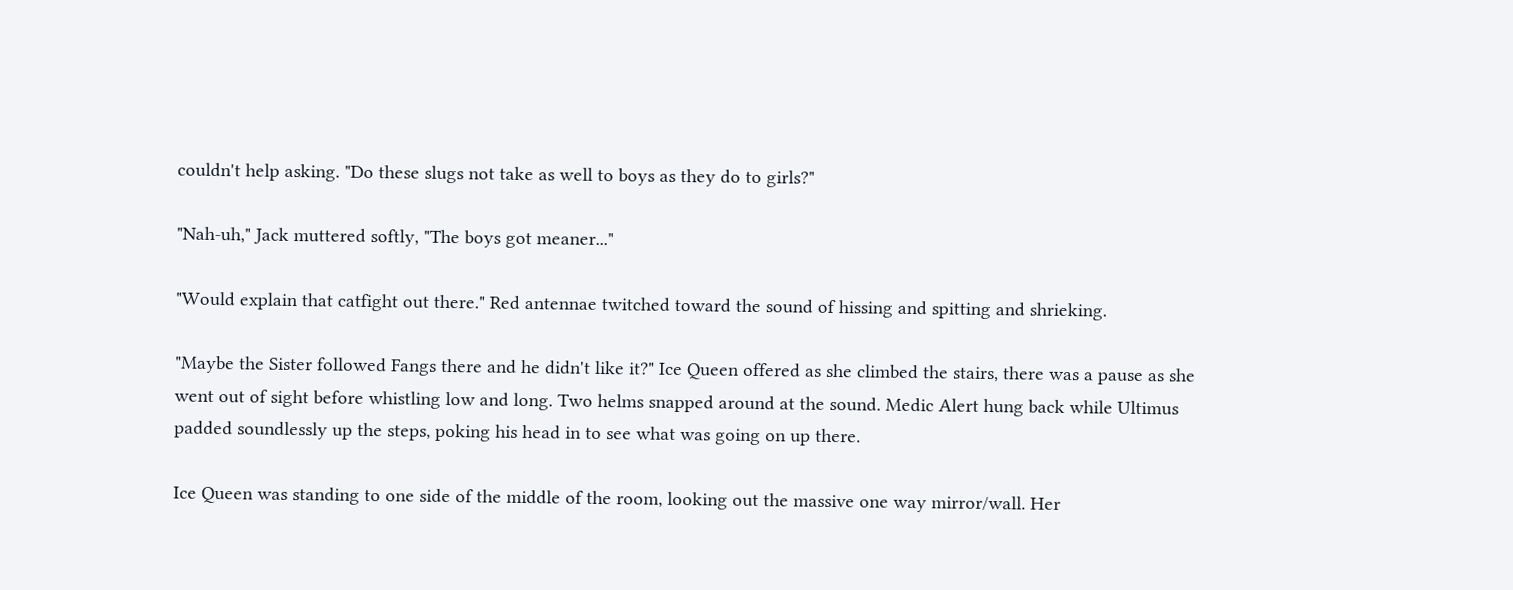couldn't help asking. "Do these slugs not take as well to boys as they do to girls?"

"Nah-uh," Jack muttered softly, "The boys got meaner..."

"Would explain that catfight out there." Red antennae twitched toward the sound of hissing and spitting and shrieking.

"Maybe the Sister followed Fangs there and he didn't like it?" Ice Queen offered as she climbed the stairs, there was a pause as she went out of sight before whistling low and long. Two helms snapped around at the sound. Medic Alert hung back while Ultimus padded soundlessly up the steps, poking his head in to see what was going on up there.

Ice Queen was standing to one side of the middle of the room, looking out the massive one way mirror/wall. Her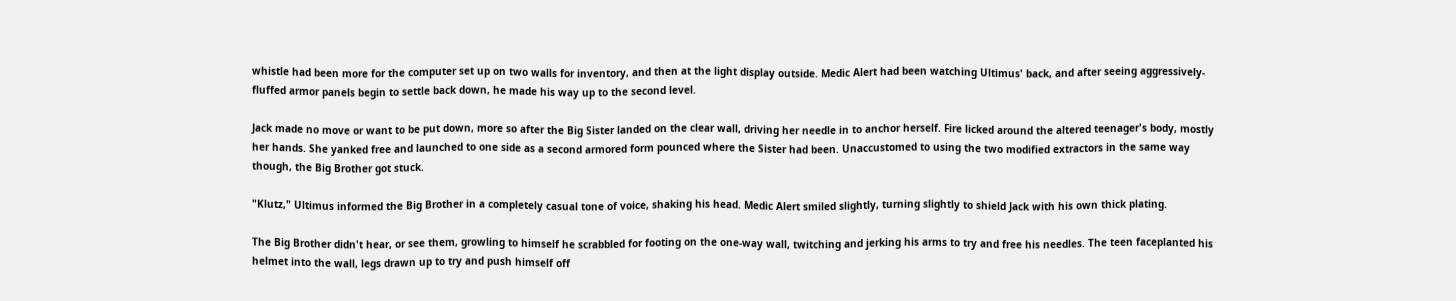whistle had been more for the computer set up on two walls for inventory, and then at the light display outside. Medic Alert had been watching Ultimus' back, and after seeing aggressively-fluffed armor panels begin to settle back down, he made his way up to the second level.

Jack made no move or want to be put down, more so after the Big Sister landed on the clear wall, driving her needle in to anchor herself. Fire licked around the altered teenager's body, mostly her hands. She yanked free and launched to one side as a second armored form pounced where the Sister had been. Unaccustomed to using the two modified extractors in the same way though, the Big Brother got stuck.

"Klutz," Ultimus informed the Big Brother in a completely casual tone of voice, shaking his head. Medic Alert smiled slightly, turning slightly to shield Jack with his own thick plating.

The Big Brother didn't hear, or see them, growling to himself he scrabbled for footing on the one-way wall, twitching and jerking his arms to try and free his needles. The teen faceplanted his helmet into the wall, legs drawn up to try and push himself off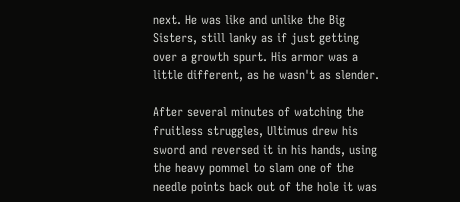next. He was like and unlike the Big Sisters, still lanky as if just getting over a growth spurt. His armor was a little different, as he wasn't as slender.

After several minutes of watching the fruitless struggles, Ultimus drew his sword and reversed it in his hands, using the heavy pommel to slam one of the needle points back out of the hole it was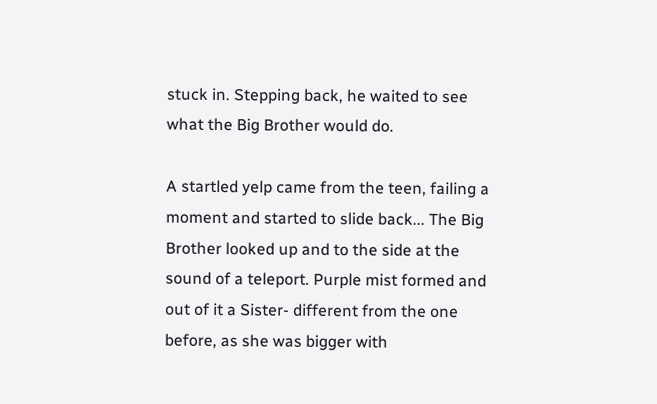stuck in. Stepping back, he waited to see what the Big Brother would do.

A startled yelp came from the teen, failing a moment and started to slide back... The Big Brother looked up and to the side at the sound of a teleport. Purple mist formed and out of it a Sister- different from the one before, as she was bigger with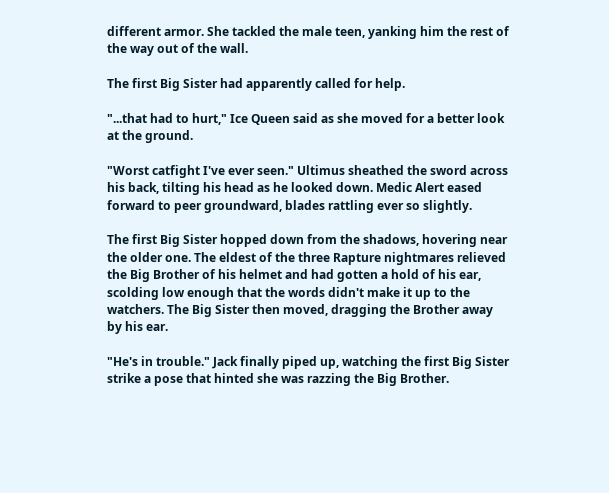different armor. She tackled the male teen, yanking him the rest of the way out of the wall.

The first Big Sister had apparently called for help.

"...that had to hurt," Ice Queen said as she moved for a better look at the ground.

"Worst catfight I've ever seen." Ultimus sheathed the sword across his back, tilting his head as he looked down. Medic Alert eased forward to peer groundward, blades rattling ever so slightly.

The first Big Sister hopped down from the shadows, hovering near the older one. The eldest of the three Rapture nightmares relieved the Big Brother of his helmet and had gotten a hold of his ear, scolding low enough that the words didn't make it up to the watchers. The Big Sister then moved, dragging the Brother away by his ear.

"He's in trouble." Jack finally piped up, watching the first Big Sister strike a pose that hinted she was razzing the Big Brother.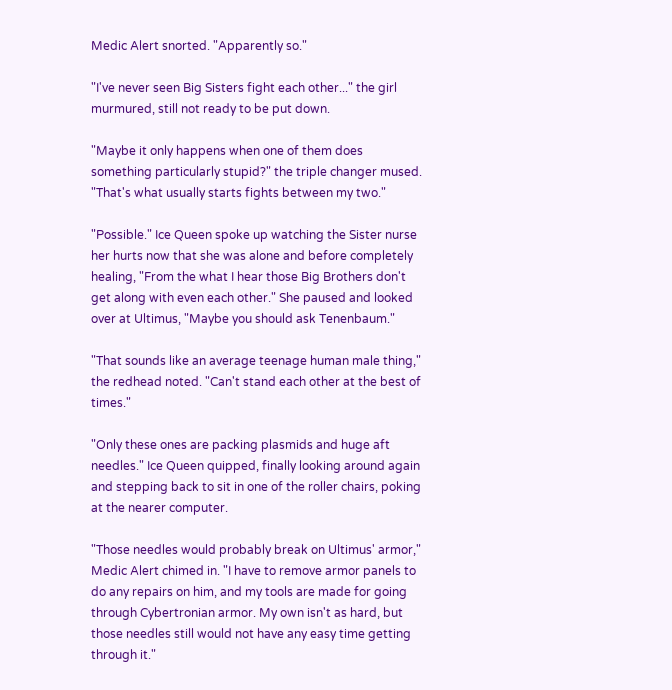Medic Alert snorted. "Apparently so."

"I've never seen Big Sisters fight each other..." the girl murmured, still not ready to be put down.

"Maybe it only happens when one of them does something particularly stupid?" the triple changer mused. "That's what usually starts fights between my two."

"Possible." Ice Queen spoke up watching the Sister nurse her hurts now that she was alone and before completely healing, "From the what I hear those Big Brothers don't get along with even each other." She paused and looked over at Ultimus, "Maybe you should ask Tenenbaum."

"That sounds like an average teenage human male thing," the redhead noted. "Can't stand each other at the best of times."

"Only these ones are packing plasmids and huge aft needles." Ice Queen quipped, finally looking around again and stepping back to sit in one of the roller chairs, poking at the nearer computer.

"Those needles would probably break on Ultimus' armor," Medic Alert chimed in. "I have to remove armor panels to do any repairs on him, and my tools are made for going through Cybertronian armor. My own isn't as hard, but those needles still would not have any easy time getting through it."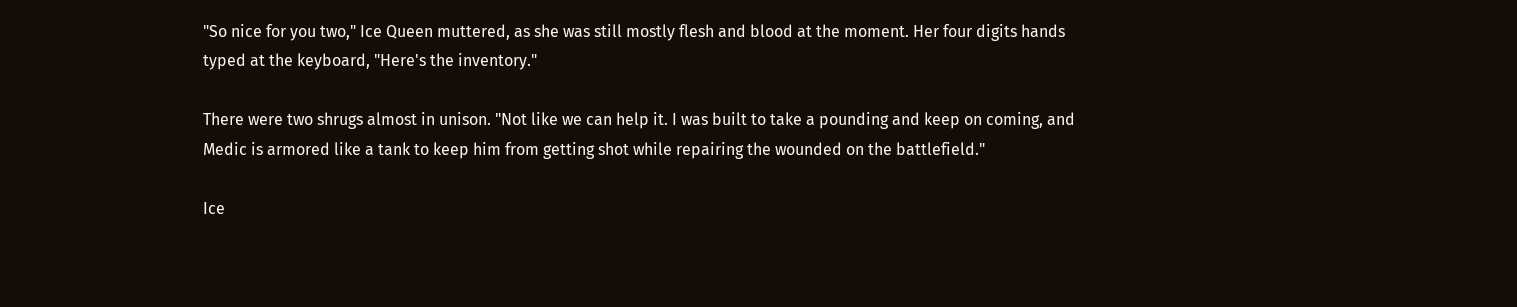"So nice for you two," Ice Queen muttered, as she was still mostly flesh and blood at the moment. Her four digits hands typed at the keyboard, "Here's the inventory."

There were two shrugs almost in unison. "Not like we can help it. I was built to take a pounding and keep on coming, and Medic is armored like a tank to keep him from getting shot while repairing the wounded on the battlefield."

Ice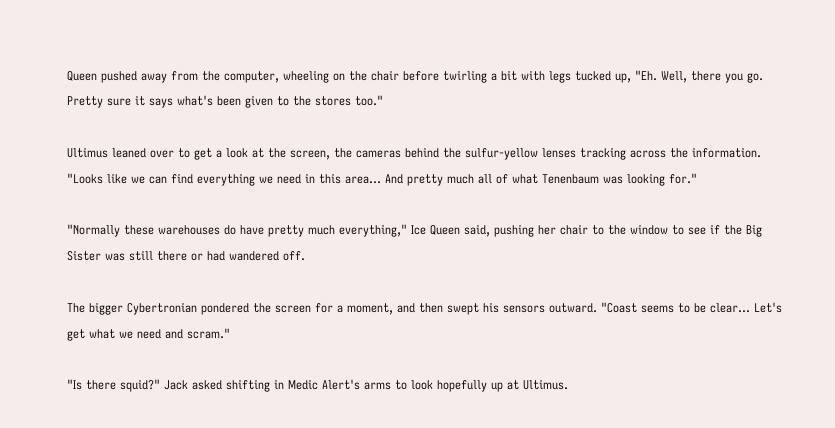Queen pushed away from the computer, wheeling on the chair before twirling a bit with legs tucked up, "Eh. Well, there you go. Pretty sure it says what's been given to the stores too."

Ultimus leaned over to get a look at the screen, the cameras behind the sulfur-yellow lenses tracking across the information. "Looks like we can find everything we need in this area... And pretty much all of what Tenenbaum was looking for."

"Normally these warehouses do have pretty much everything," Ice Queen said, pushing her chair to the window to see if the Big Sister was still there or had wandered off.

The bigger Cybertronian pondered the screen for a moment, and then swept his sensors outward. "Coast seems to be clear... Let's get what we need and scram."

"Is there squid?" Jack asked shifting in Medic Alert's arms to look hopefully up at Ultimus.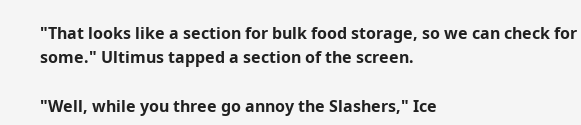"That looks like a section for bulk food storage, so we can check for some." Ultimus tapped a section of the screen.

"Well, while you three go annoy the Slashers," Ice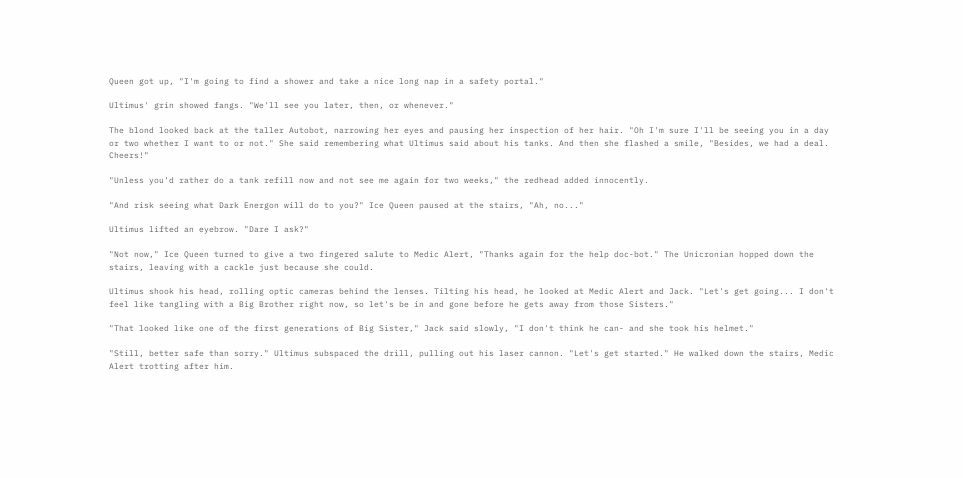Queen got up, "I'm going to find a shower and take a nice long nap in a safety portal."

Ultimus' grin showed fangs. "We'll see you later, then, or whenever."

The blond looked back at the taller Autobot, narrowing her eyes and pausing her inspection of her hair. "Oh I'm sure I'll be seeing you in a day or two whether I want to or not." She said remembering what Ultimus said about his tanks. And then she flashed a smile, "Besides, we had a deal. Cheers!"

"Unless you'd rather do a tank refill now and not see me again for two weeks," the redhead added innocently.

"And risk seeing what Dark Energon will do to you?" Ice Queen paused at the stairs, "Ah, no..."

Ultimus lifted an eyebrow. "Dare I ask?"

"Not now," Ice Queen turned to give a two fingered salute to Medic Alert, "Thanks again for the help doc-bot." The Unicronian hopped down the stairs, leaving with a cackle just because she could.

Ultimus shook his head, rolling optic cameras behind the lenses. Tilting his head, he looked at Medic Alert and Jack. "Let's get going... I don't feel like tangling with a Big Brother right now, so let's be in and gone before he gets away from those Sisters."

"That looked like one of the first generations of Big Sister," Jack said slowly, "I don't think he can- and she took his helmet."

"Still, better safe than sorry." Ultimus subspaced the drill, pulling out his laser cannon. "Let's get started." He walked down the stairs, Medic Alert trotting after him.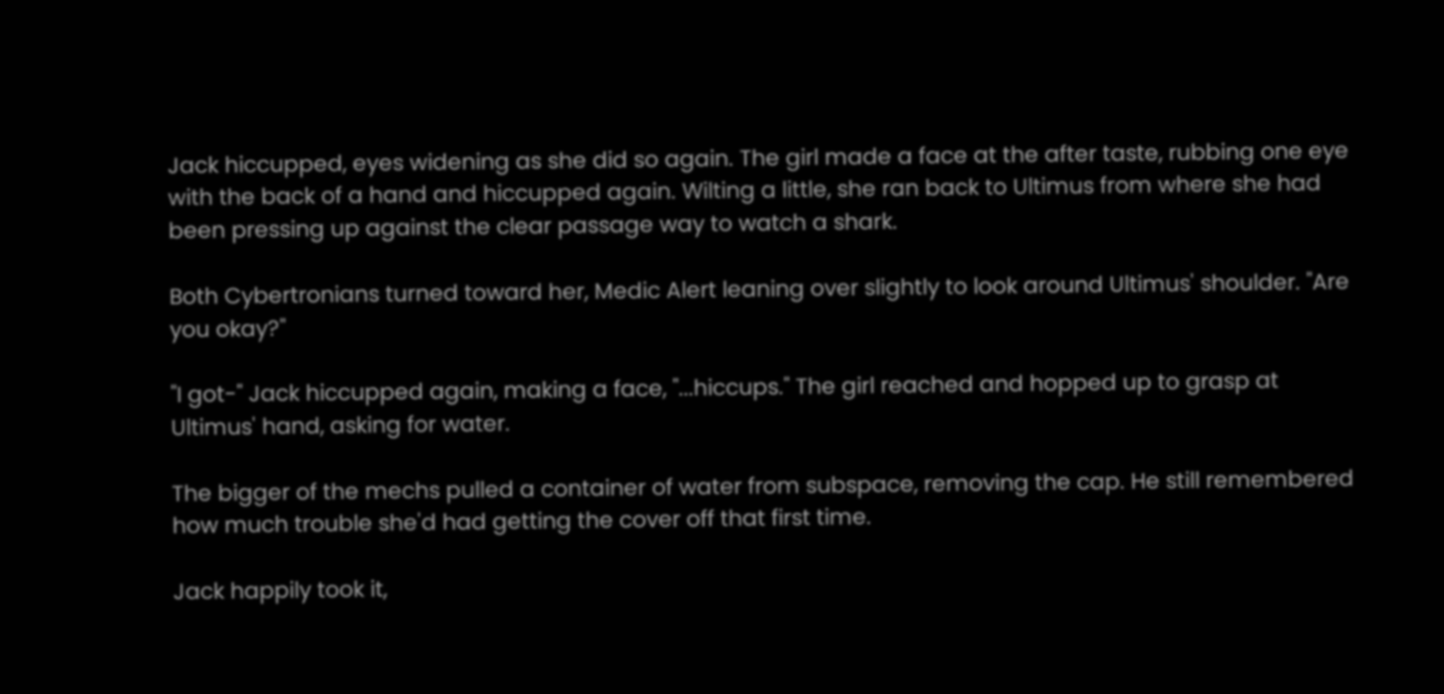Jack hiccupped, eyes widening as she did so again. The girl made a face at the after taste, rubbing one eye with the back of a hand and hiccupped again. Wilting a little, she ran back to Ultimus from where she had been pressing up against the clear passage way to watch a shark.

Both Cybertronians turned toward her, Medic Alert leaning over slightly to look around Ultimus' shoulder. "Are you okay?"

"I got-" Jack hiccupped again, making a face, "...hiccups." The girl reached and hopped up to grasp at Ultimus' hand, asking for water.

The bigger of the mechs pulled a container of water from subspace, removing the cap. He still remembered how much trouble she'd had getting the cover off that first time.

Jack happily took it,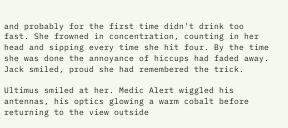and probably for the first time didn't drink too fast. She frowned in concentration, counting in her head and sipping every time she hit four. By the time she was done the annoyance of hiccups had faded away. Jack smiled, proud she had remembered the trick.

Ultimus smiled at her. Medic Alert wiggled his antennas, his optics glowing a warm cobalt before returning to the view outside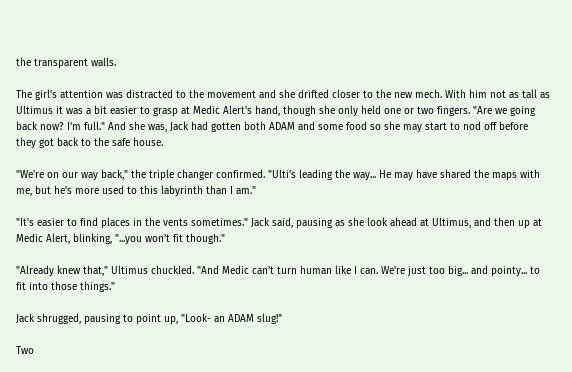the transparent walls.

The girl's attention was distracted to the movement and she drifted closer to the new mech. With him not as tall as Ultimus it was a bit easier to grasp at Medic Alert's hand, though she only held one or two fingers. "Are we going back now? I'm full." And she was, Jack had gotten both ADAM and some food so she may start to nod off before they got back to the safe house.

"We're on our way back," the triple changer confirmed. "Ulti's leading the way... He may have shared the maps with me, but he's more used to this labyrinth than I am."

"It's easier to find places in the vents sometimes." Jack said, pausing as she look ahead at Ultimus, and then up at Medic Alert, blinking, "...you won't fit though."

"Already knew that," Ultimus chuckled. "And Medic can't turn human like I can. We're just too big... and pointy... to fit into those things."

Jack shrugged, pausing to point up, "Look- an ADAM slug!"

Two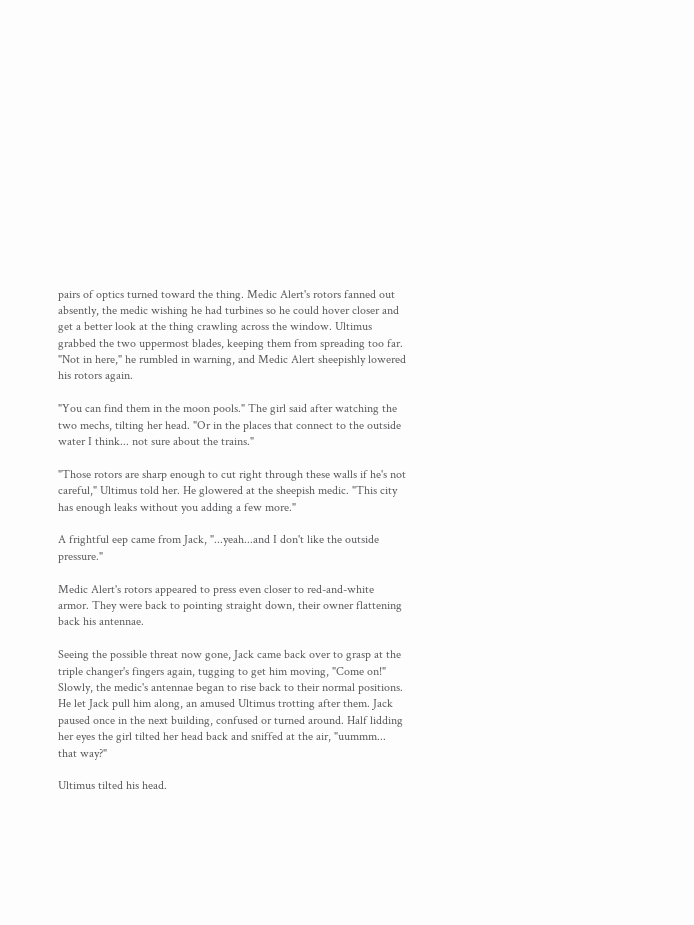pairs of optics turned toward the thing. Medic Alert's rotors fanned out absently, the medic wishing he had turbines so he could hover closer and get a better look at the thing crawling across the window. Ultimus grabbed the two uppermost blades, keeping them from spreading too far. "Not in here," he rumbled in warning, and Medic Alert sheepishly lowered his rotors again.

"You can find them in the moon pools." The girl said after watching the two mechs, tilting her head. "Or in the places that connect to the outside water I think... not sure about the trains."

"Those rotors are sharp enough to cut right through these walls if he's not careful," Ultimus told her. He glowered at the sheepish medic. "This city has enough leaks without you adding a few more."

A frightful eep came from Jack, "...yeah...and I don't like the outside pressure."

Medic Alert's rotors appeared to press even closer to red-and-white armor. They were back to pointing straight down, their owner flattening back his antennae.

Seeing the possible threat now gone, Jack came back over to grasp at the triple changer's fingers again, tugging to get him moving, "Come on!" Slowly, the medic's antennae began to rise back to their normal positions. He let Jack pull him along, an amused Ultimus trotting after them. Jack paused once in the next building, confused or turned around. Half lidding her eyes the girl tilted her head back and sniffed at the air, "uummm... that way?"

Ultimus tilted his head.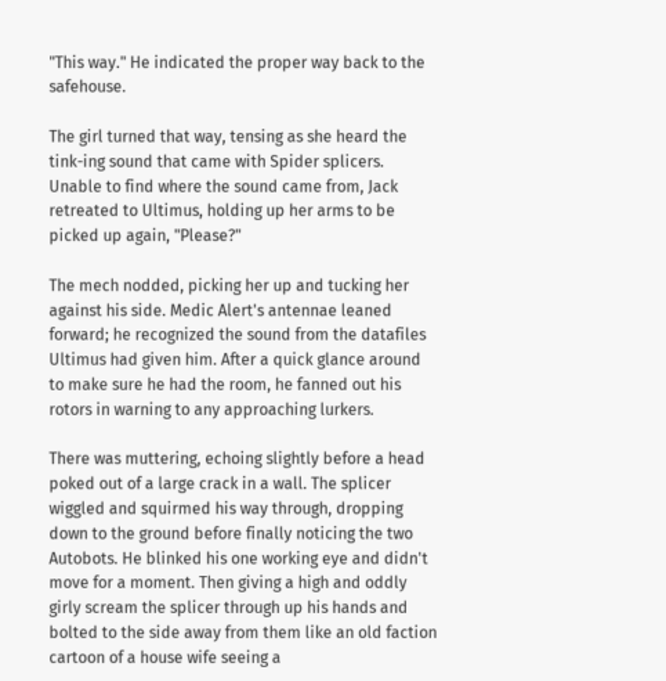"This way." He indicated the proper way back to the safehouse.

The girl turned that way, tensing as she heard the tink-ing sound that came with Spider splicers. Unable to find where the sound came from, Jack retreated to Ultimus, holding up her arms to be picked up again, "Please?"

The mech nodded, picking her up and tucking her against his side. Medic Alert's antennae leaned forward; he recognized the sound from the datafiles Ultimus had given him. After a quick glance around to make sure he had the room, he fanned out his rotors in warning to any approaching lurkers.

There was muttering, echoing slightly before a head poked out of a large crack in a wall. The splicer wiggled and squirmed his way through, dropping down to the ground before finally noticing the two Autobots. He blinked his one working eye and didn't move for a moment. Then giving a high and oddly girly scream the splicer through up his hands and bolted to the side away from them like an old faction cartoon of a house wife seeing a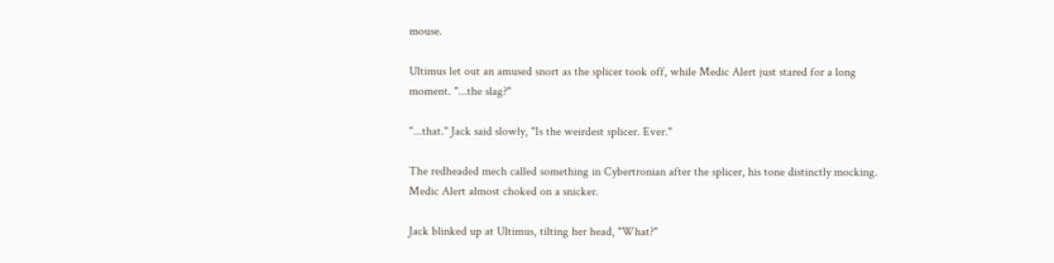mouse.

Ultimus let out an amused snort as the splicer took off, while Medic Alert just stared for a long moment. "...the slag?"

"...that." Jack said slowly, "Is the weirdest splicer. Ever."

The redheaded mech called something in Cybertronian after the splicer, his tone distinctly mocking. Medic Alert almost choked on a snicker.

Jack blinked up at Ultimus, tilting her head, "What?"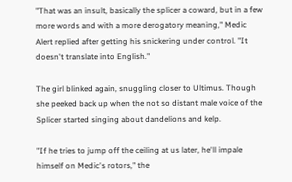"That was an insult, basically the splicer a coward, but in a few more words and with a more derogatory meaning," Medic Alert replied after getting his snickering under control. "It doesn't translate into English."

The girl blinked again, snuggling closer to Ultimus. Though she peeked back up when the not so distant male voice of the Splicer started singing about dandelions and kelp.

"If he tries to jump off the ceiling at us later, he'll impale himself on Medic's rotors," the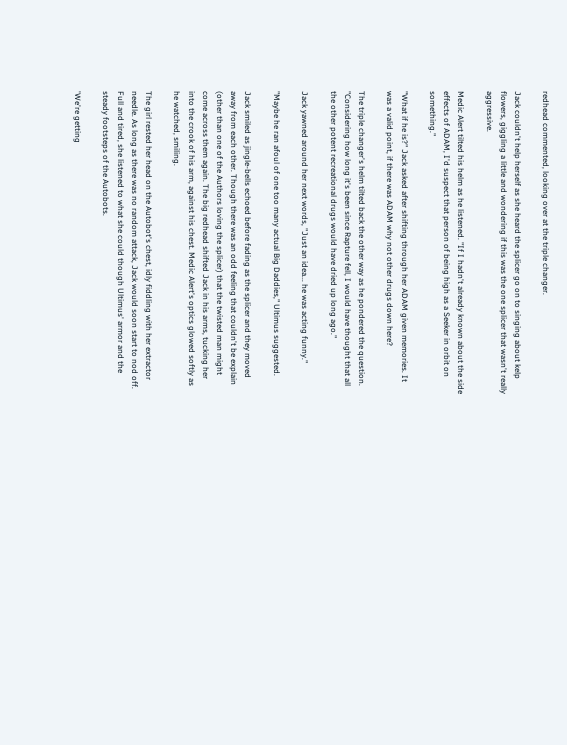redhead commented, looking over at the triple changer.

Jack couldn't help herself as she heard the splicer go on to singing about kelp flowers, giggling a little and wondering if this was the one splicer that wasn't really aggressive.

Medic Alert tilted his helm as he listened. "If I hadn't already known about the side effects of ADAM, I'd suspect that person of being high as a Seeker in orbit on something."

"What if he is?" Jack asked after shifting through her ADAM given memories. It was a valid point, if there was ADAM why not other drugs down here?

The triple changer's helm tilted back the other way as he pondered the question. "Considering how long it's been since Rapture fell, I would have thought that all the other potent recreational drugs would have dried up long ago."

Jack yawned around her next words, "Just an idea... he was acting funny."

"Maybe he ran afoul of one too many actual Big Daddies," Ultimus suggested.

Jack smiled as jingle-bells echoed before fading as the splicer and they moved away from each other. Though there was an odd feeling that couldn't be explain (other than one of the Authors loving the splicer) that the twisted man might come across them again. The big redhead shifted Jack in his arms, tucking her into the crook of his arm, against his chest. Medic Alert's optics glowed softly as he watched, smiling.

The girl rested her head on the Autobot's chest, idly fiddling with her extractor needle. As long as there was no random attack, Jack would soon start to nod off. Full and tired, she listened to what she could though Ultimus' armor and the steady footsteps of the Autobots.

'We're getting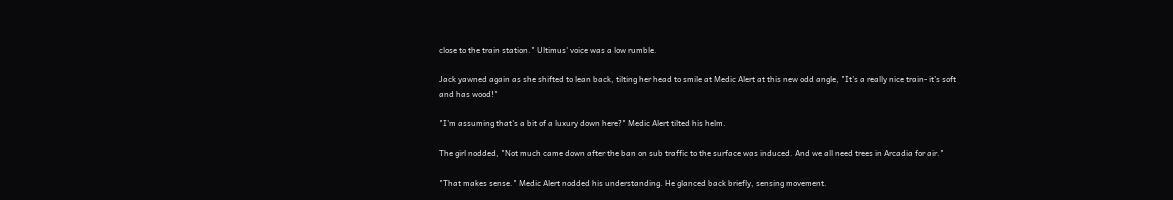close to the train station." Ultimus' voice was a low rumble.

Jack yawned again as she shifted to lean back, tilting her head to smile at Medic Alert at this new odd angle, "It's a really nice train- it's soft and has wood!"

"I'm assuming that's a bit of a luxury down here?" Medic Alert tilted his helm.

The girl nodded, "Not much came down after the ban on sub traffic to the surface was induced. And we all need trees in Arcadia for air."

"That makes sense." Medic Alert nodded his understanding. He glanced back briefly, sensing movement.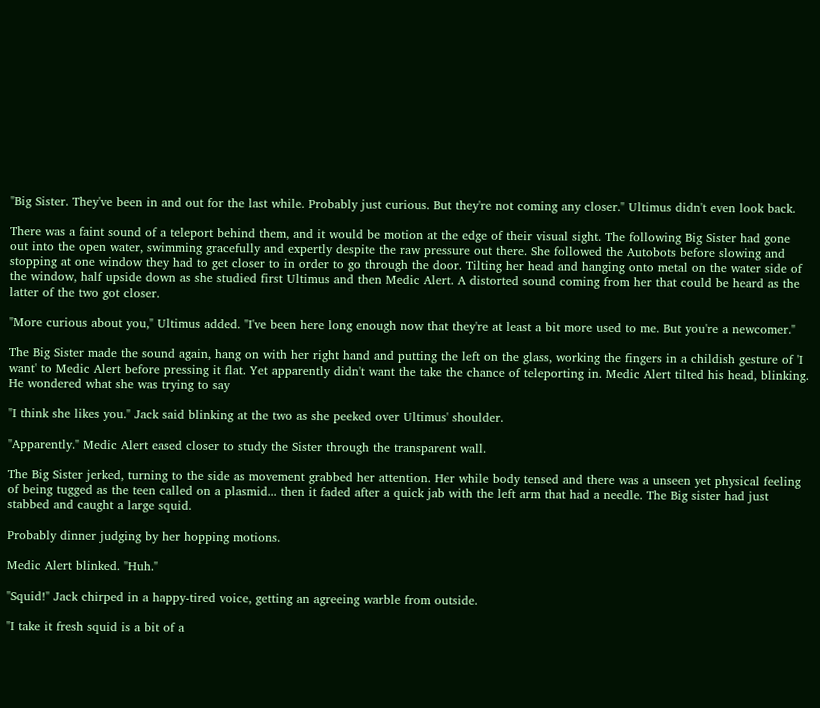"Big Sister. They've been in and out for the last while. Probably just curious. But they're not coming any closer." Ultimus didn't even look back.

There was a faint sound of a teleport behind them, and it would be motion at the edge of their visual sight. The following Big Sister had gone out into the open water, swimming gracefully and expertly despite the raw pressure out there. She followed the Autobots before slowing and stopping at one window they had to get closer to in order to go through the door. Tilting her head and hanging onto metal on the water side of the window, half upside down as she studied first Ultimus and then Medic Alert. A distorted sound coming from her that could be heard as the latter of the two got closer.

"More curious about you," Ultimus added. "I've been here long enough now that they're at least a bit more used to me. But you're a newcomer."

The Big Sister made the sound again, hang on with her right hand and putting the left on the glass, working the fingers in a childish gesture of 'I want' to Medic Alert before pressing it flat. Yet apparently didn't want the take the chance of teleporting in. Medic Alert tilted his head, blinking. He wondered what she was trying to say

"I think she likes you." Jack said blinking at the two as she peeked over Ultimus' shoulder.

"Apparently." Medic Alert eased closer to study the Sister through the transparent wall.

The Big Sister jerked, turning to the side as movement grabbed her attention. Her while body tensed and there was a unseen yet physical feeling of being tugged as the teen called on a plasmid... then it faded after a quick jab with the left arm that had a needle. The Big sister had just stabbed and caught a large squid.

Probably dinner judging by her hopping motions.

Medic Alert blinked. "Huh."

"Squid!" Jack chirped in a happy-tired voice, getting an agreeing warble from outside.

"I take it fresh squid is a bit of a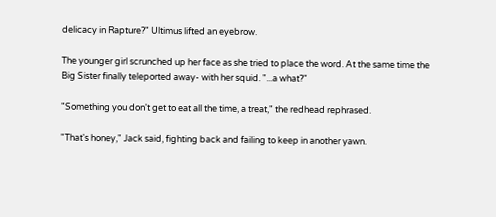delicacy in Rapture?" Ultimus lifted an eyebrow.

The younger girl scrunched up her face as she tried to place the word. At the same time the Big Sister finally teleported away- with her squid. "...a what?"

"Something you don't get to eat all the time, a treat," the redhead rephrased.

"That's honey," Jack said, fighting back and failing to keep in another yawn.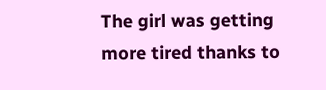The girl was getting more tired thanks to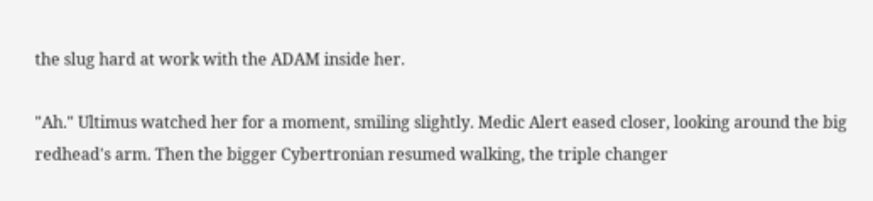the slug hard at work with the ADAM inside her.

"Ah." Ultimus watched her for a moment, smiling slightly. Medic Alert eased closer, looking around the big redhead's arm. Then the bigger Cybertronian resumed walking, the triple changer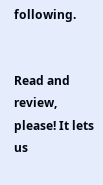following.


Read and review, please! It lets us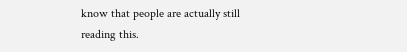know that people are actually still reading this.